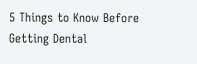5 Things to Know Before Getting Dental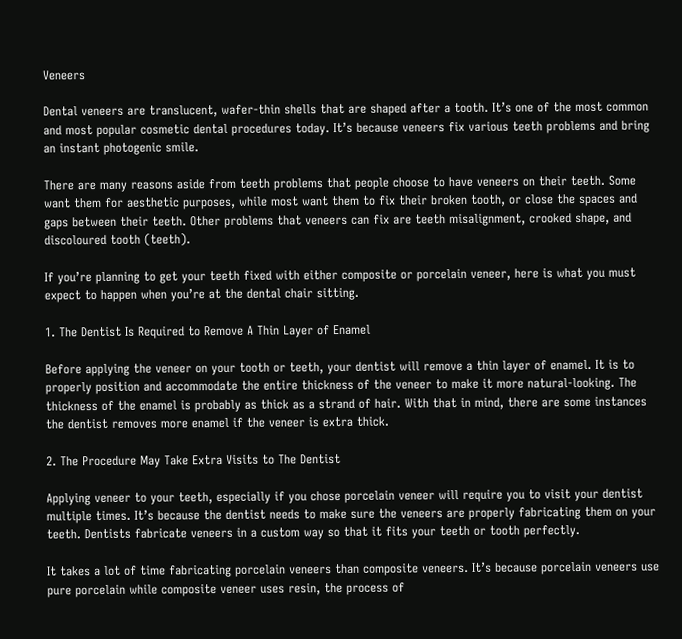Veneers

Dental veneers are translucent, wafer-thin shells that are shaped after a tooth. It’s one of the most common and most popular cosmetic dental procedures today. It’s because veneers fix various teeth problems and bring an instant photogenic smile.

There are many reasons aside from teeth problems that people choose to have veneers on their teeth. Some want them for aesthetic purposes, while most want them to fix their broken tooth, or close the spaces and gaps between their teeth. Other problems that veneers can fix are teeth misalignment, crooked shape, and discoloured tooth (teeth).

If you’re planning to get your teeth fixed with either composite or porcelain veneer, here is what you must expect to happen when you’re at the dental chair sitting.

1. The Dentist Is Required to Remove A Thin Layer of Enamel

Before applying the veneer on your tooth or teeth, your dentist will remove a thin layer of enamel. It is to properly position and accommodate the entire thickness of the veneer to make it more natural-looking. The thickness of the enamel is probably as thick as a strand of hair. With that in mind, there are some instances the dentist removes more enamel if the veneer is extra thick.

2. The Procedure May Take Extra Visits to The Dentist

Applying veneer to your teeth, especially if you chose porcelain veneer will require you to visit your dentist multiple times. It’s because the dentist needs to make sure the veneers are properly fabricating them on your teeth. Dentists fabricate veneers in a custom way so that it fits your teeth or tooth perfectly.

It takes a lot of time fabricating porcelain veneers than composite veneers. It’s because porcelain veneers use pure porcelain while composite veneer uses resin, the process of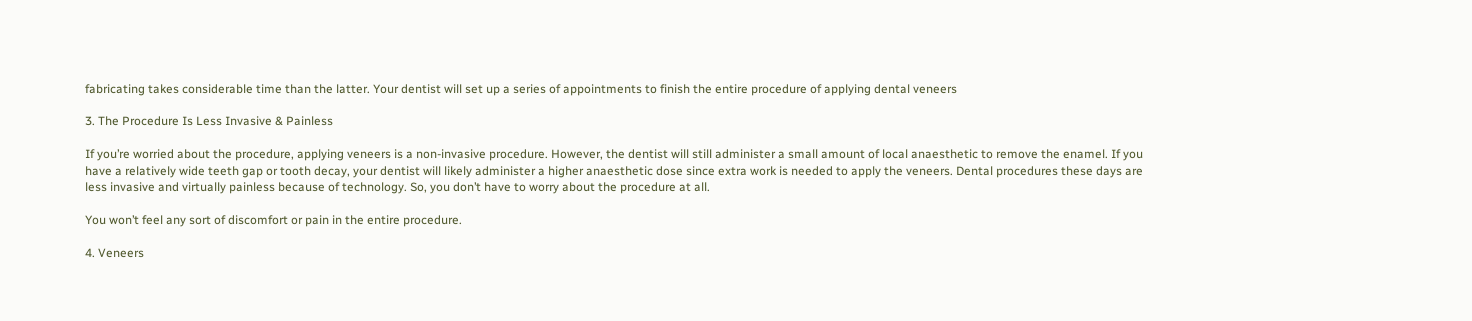fabricating takes considerable time than the latter. Your dentist will set up a series of appointments to finish the entire procedure of applying dental veneers

3. The Procedure Is Less Invasive & Painless

If you’re worried about the procedure, applying veneers is a non-invasive procedure. However, the dentist will still administer a small amount of local anaesthetic to remove the enamel. If you have a relatively wide teeth gap or tooth decay, your dentist will likely administer a higher anaesthetic dose since extra work is needed to apply the veneers. Dental procedures these days are less invasive and virtually painless because of technology. So, you don’t have to worry about the procedure at all.

You won’t feel any sort of discomfort or pain in the entire procedure.

4. Veneers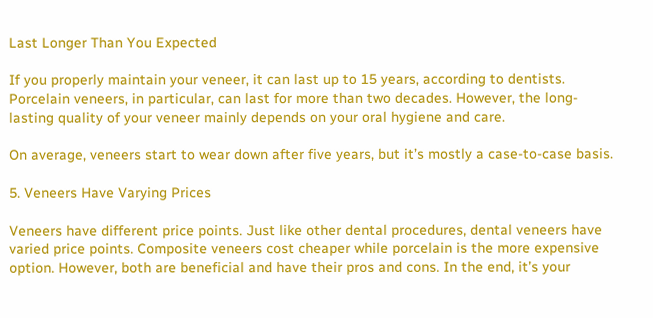Last Longer Than You Expected

If you properly maintain your veneer, it can last up to 15 years, according to dentists. Porcelain veneers, in particular, can last for more than two decades. However, the long-lasting quality of your veneer mainly depends on your oral hygiene and care.

On average, veneers start to wear down after five years, but it’s mostly a case-to-case basis.

5. Veneers Have Varying Prices

Veneers have different price points. Just like other dental procedures, dental veneers have varied price points. Composite veneers cost cheaper while porcelain is the more expensive option. However, both are beneficial and have their pros and cons. In the end, it’s your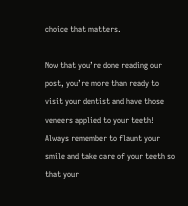choice that matters.

Now that you’re done reading our post, you’re more than ready to visit your dentist and have those veneers applied to your teeth! Always remember to flaunt your smile and take care of your teeth so that your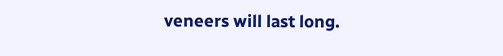veneers will last long.